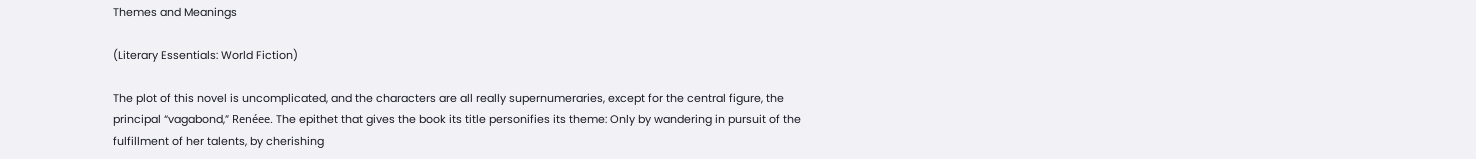Themes and Meanings

(Literary Essentials: World Fiction)

The plot of this novel is uncomplicated, and the characters are all really supernumeraries, except for the central figure, the principal “vagabond,” Renéee. The epithet that gives the book its title personifies its theme: Only by wandering in pursuit of the fulfillment of her talents, by cherishing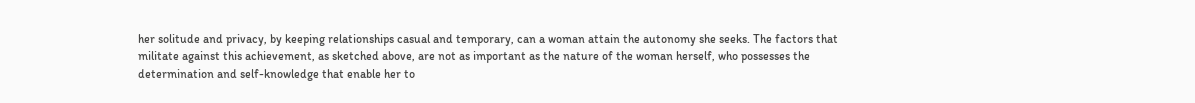her solitude and privacy, by keeping relationships casual and temporary, can a woman attain the autonomy she seeks. The factors that militate against this achievement, as sketched above, are not as important as the nature of the woman herself, who possesses the determination and self-knowledge that enable her to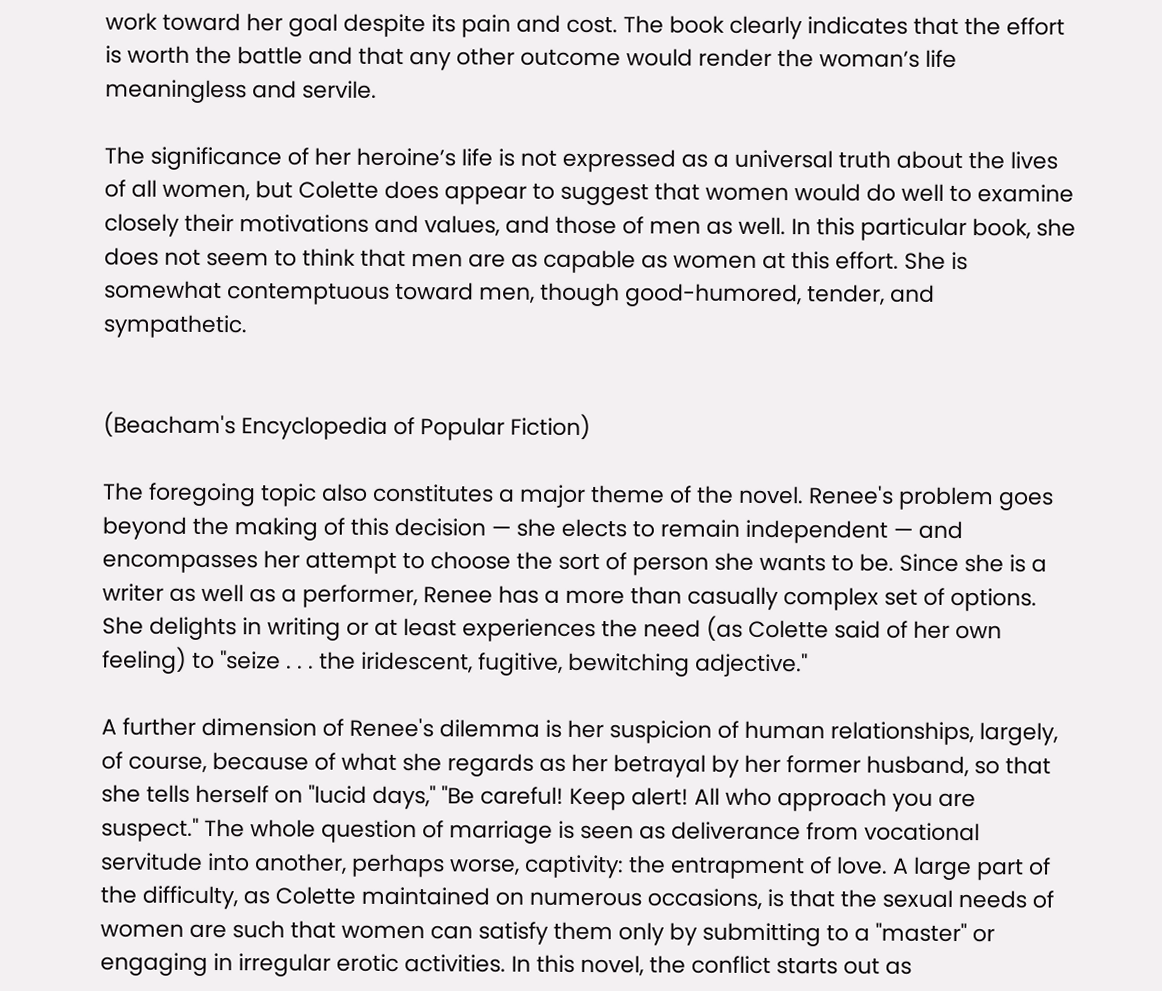work toward her goal despite its pain and cost. The book clearly indicates that the effort is worth the battle and that any other outcome would render the woman’s life meaningless and servile.

The significance of her heroine’s life is not expressed as a universal truth about the lives of all women, but Colette does appear to suggest that women would do well to examine closely their motivations and values, and those of men as well. In this particular book, she does not seem to think that men are as capable as women at this effort. She is somewhat contemptuous toward men, though good-humored, tender, and sympathetic.


(Beacham's Encyclopedia of Popular Fiction)

The foregoing topic also constitutes a major theme of the novel. Renee's problem goes beyond the making of this decision — she elects to remain independent — and encompasses her attempt to choose the sort of person she wants to be. Since she is a writer as well as a performer, Renee has a more than casually complex set of options. She delights in writing or at least experiences the need (as Colette said of her own feeling) to "seize . . . the iridescent, fugitive, bewitching adjective."

A further dimension of Renee's dilemma is her suspicion of human relationships, largely, of course, because of what she regards as her betrayal by her former husband, so that she tells herself on "lucid days," "Be careful! Keep alert! All who approach you are suspect." The whole question of marriage is seen as deliverance from vocational servitude into another, perhaps worse, captivity: the entrapment of love. A large part of the difficulty, as Colette maintained on numerous occasions, is that the sexual needs of women are such that women can satisfy them only by submitting to a "master" or engaging in irregular erotic activities. In this novel, the conflict starts out as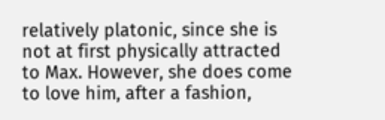relatively platonic, since she is not at first physically attracted to Max. However, she does come to love him, after a fashion,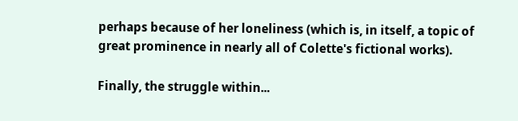perhaps because of her loneliness (which is, in itself, a topic of great prominence in nearly all of Colette's fictional works).

Finally, the struggle within...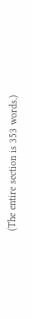(The entire section is 353 words.)